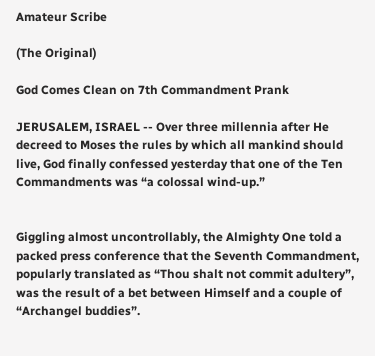Amateur Scribe

(The Original)

God Comes Clean on 7th Commandment Prank

JERUSALEM, ISRAEL -- Over three millennia after He decreed to Moses the rules by which all mankind should live, God finally confessed yesterday that one of the Ten Commandments was “a colossal wind-up.”


Giggling almost uncontrollably, the Almighty One told a packed press conference that the Seventh Commandment, popularly translated as “Thou shalt not commit adultery”, was the result of a bet between Himself and a couple of “Archangel buddies”.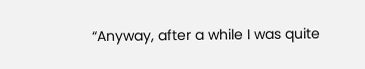“Anyway, after a while I was quite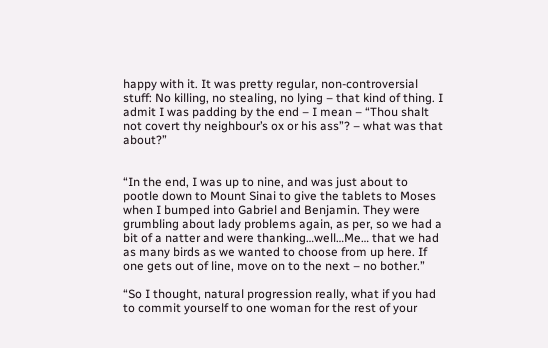happy with it. It was pretty regular, non-controversial stuff: No killing, no stealing, no lying – that kind of thing. I admit I was padding by the end – I mean – “Thou shalt not covert thy neighbour’s ox or his ass”? – what was that about?”


“In the end, I was up to nine, and was just about to pootle down to Mount Sinai to give the tablets to Moses when I bumped into Gabriel and Benjamin. They were grumbling about lady problems again, as per, so we had a bit of a natter and were thanking…well…Me… that we had as many birds as we wanted to choose from up here. If one gets out of line, move on to the next – no bother.”

“So I thought, natural progression really, what if you had to commit yourself to one woman for the rest of your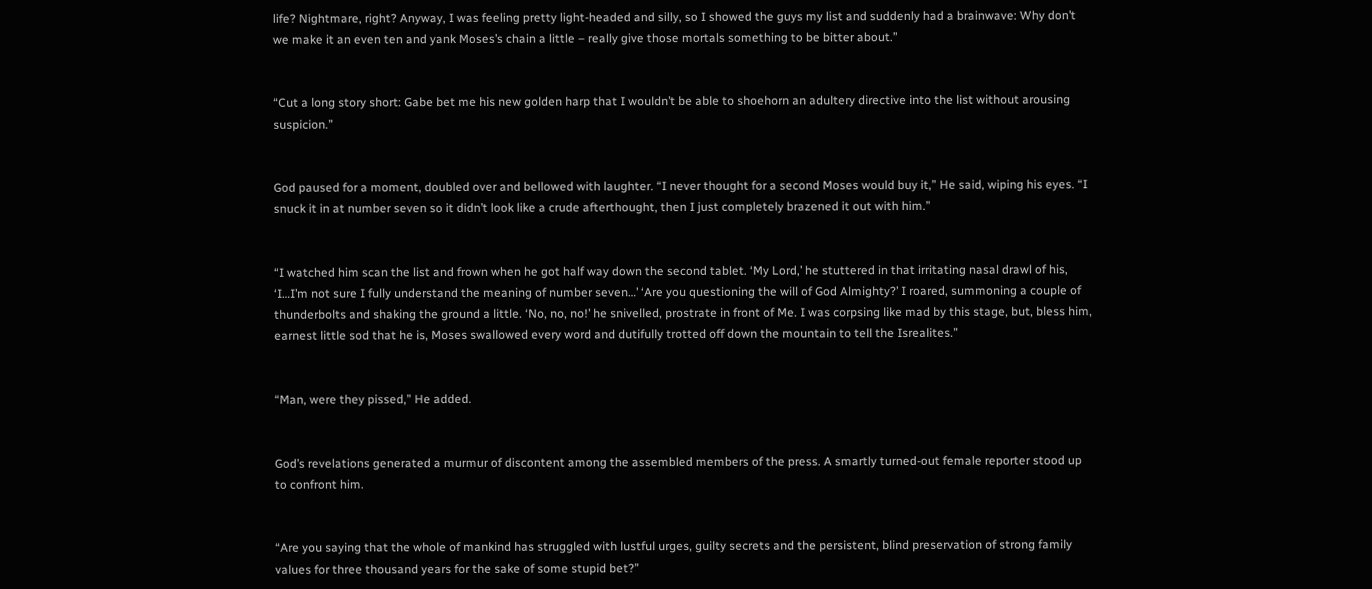life? Nightmare, right? Anyway, I was feeling pretty light-headed and silly, so I showed the guys my list and suddenly had a brainwave: Why don’t we make it an even ten and yank Moses’s chain a little – really give those mortals something to be bitter about.”


“Cut a long story short: Gabe bet me his new golden harp that I wouldn’t be able to shoehorn an adultery directive into the list without arousing suspicion.”


God paused for a moment, doubled over and bellowed with laughter. “I never thought for a second Moses would buy it,” He said, wiping his eyes. “I snuck it in at number seven so it didn’t look like a crude afterthought, then I just completely brazened it out with him.”


“I watched him scan the list and frown when he got half way down the second tablet. ‘My Lord,’ he stuttered in that irritating nasal drawl of his, ‘I…I’m not sure I fully understand the meaning of number seven…’ ‘Are you questioning the will of God Almighty?’ I roared, summoning a couple of thunderbolts and shaking the ground a little. ‘No, no, no!’ he snivelled, prostrate in front of Me. I was corpsing like mad by this stage, but, bless him, earnest little sod that he is, Moses swallowed every word and dutifully trotted off down the mountain to tell the Isrealites.”


“Man, were they pissed,” He added.


God’s revelations generated a murmur of discontent among the assembled members of the press. A smartly turned-out female reporter stood up to confront him.


“Are you saying that the whole of mankind has struggled with lustful urges, guilty secrets and the persistent, blind preservation of strong family values for three thousand years for the sake of some stupid bet?”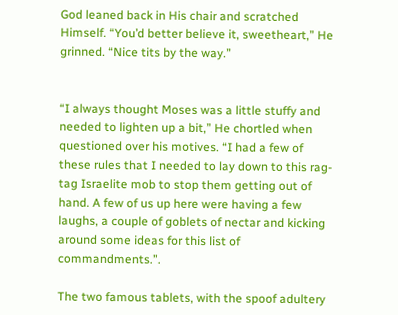God leaned back in His chair and scratched Himself. “You’d better believe it, sweetheart,” He grinned. “Nice tits by the way.”


“I always thought Moses was a little stuffy and needed to lighten up a bit,” He chortled when questioned over his motives. “I had a few of these rules that I needed to lay down to this rag-tag Israelite mob to stop them getting out of hand. A few of us up here were having a few laughs, a couple of goblets of nectar and kicking around some ideas for this list of commandments.”.

The two famous tablets, with the spoof adultery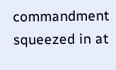commandment squeezed in at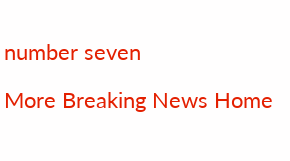number seven

More Breaking News Home